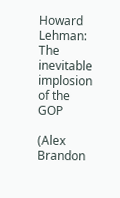Howard Lehman: The inevitable implosion of the GOP

(Alex Brandon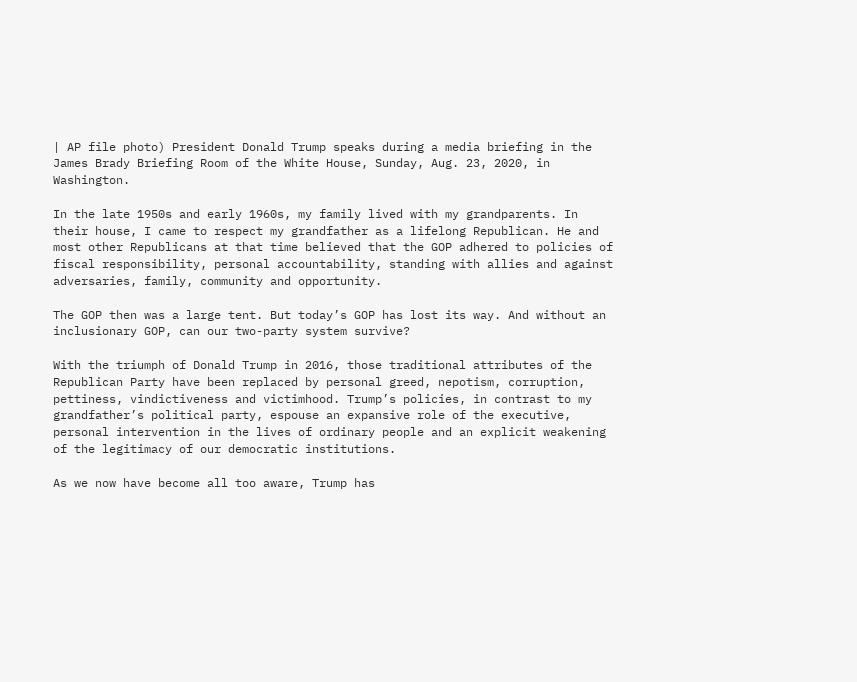| AP file photo) President Donald Trump speaks during a media briefing in the James Brady Briefing Room of the White House, Sunday, Aug. 23, 2020, in Washington.

In the late 1950s and early 1960s, my family lived with my grandparents. In their house, I came to respect my grandfather as a lifelong Republican. He and most other Republicans at that time believed that the GOP adhered to policies of fiscal responsibility, personal accountability, standing with allies and against adversaries, family, community and opportunity.

The GOP then was a large tent. But today’s GOP has lost its way. And without an inclusionary GOP, can our two-party system survive?

With the triumph of Donald Trump in 2016, those traditional attributes of the Republican Party have been replaced by personal greed, nepotism, corruption, pettiness, vindictiveness and victimhood. Trump’s policies, in contrast to my grandfather’s political party, espouse an expansive role of the executive, personal intervention in the lives of ordinary people and an explicit weakening of the legitimacy of our democratic institutions.

As we now have become all too aware, Trump has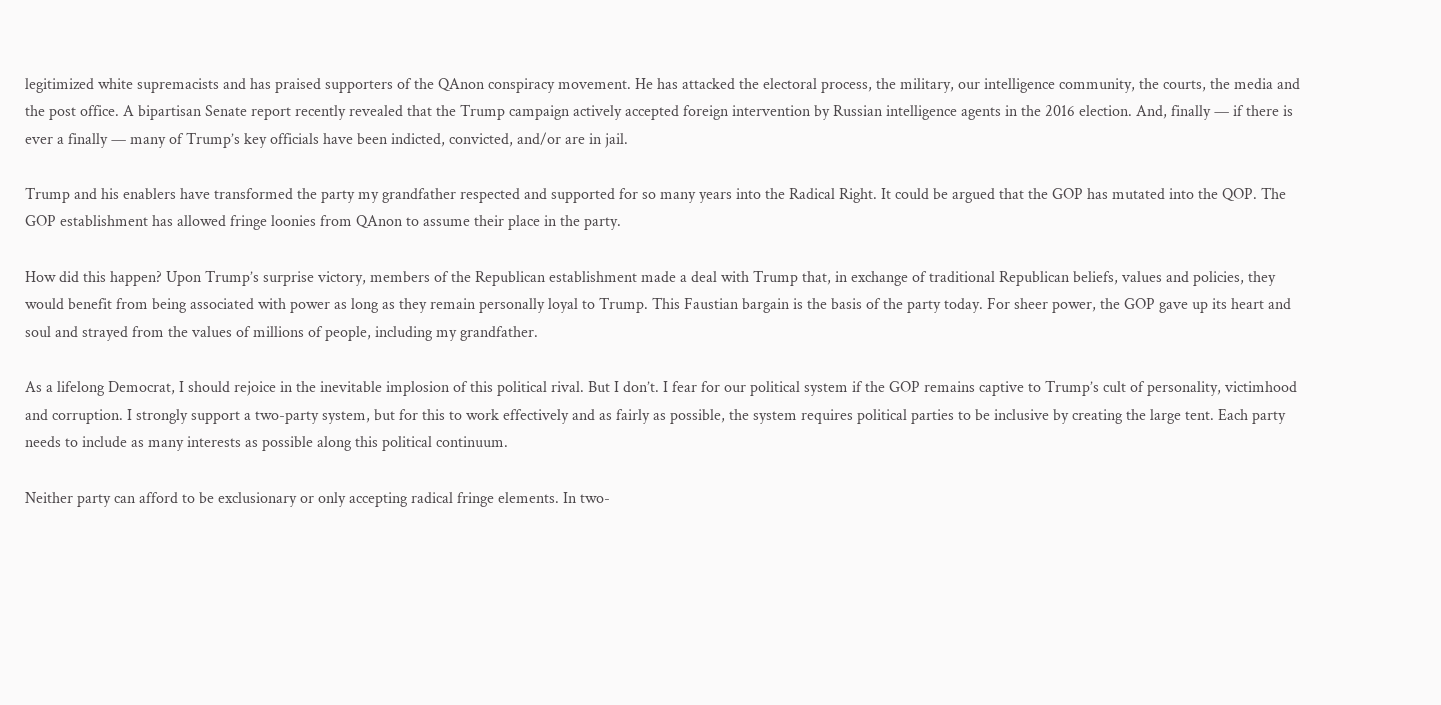legitimized white supremacists and has praised supporters of the QAnon conspiracy movement. He has attacked the electoral process, the military, our intelligence community, the courts, the media and the post office. A bipartisan Senate report recently revealed that the Trump campaign actively accepted foreign intervention by Russian intelligence agents in the 2016 election. And, finally — if there is ever a finally — many of Trump’s key officials have been indicted, convicted, and/or are in jail.

Trump and his enablers have transformed the party my grandfather respected and supported for so many years into the Radical Right. It could be argued that the GOP has mutated into the QOP. The GOP establishment has allowed fringe loonies from QAnon to assume their place in the party.

How did this happen? Upon Trump’s surprise victory, members of the Republican establishment made a deal with Trump that, in exchange of traditional Republican beliefs, values and policies, they would benefit from being associated with power as long as they remain personally loyal to Trump. This Faustian bargain is the basis of the party today. For sheer power, the GOP gave up its heart and soul and strayed from the values of millions of people, including my grandfather.

As a lifelong Democrat, I should rejoice in the inevitable implosion of this political rival. But I don’t. I fear for our political system if the GOP remains captive to Trump’s cult of personality, victimhood and corruption. I strongly support a two-party system, but for this to work effectively and as fairly as possible, the system requires political parties to be inclusive by creating the large tent. Each party needs to include as many interests as possible along this political continuum.

Neither party can afford to be exclusionary or only accepting radical fringe elements. In two-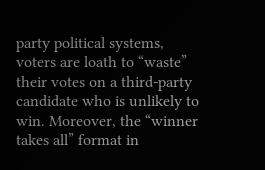party political systems, voters are loath to “waste” their votes on a third-party candidate who is unlikely to win. Moreover, the “winner takes all” format in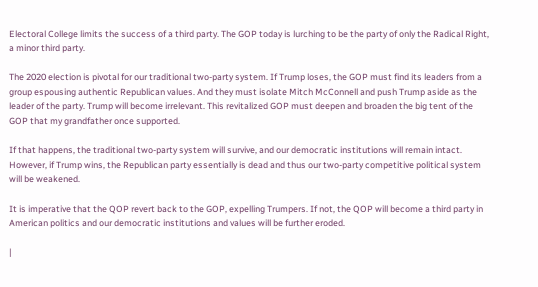Electoral College limits the success of a third party. The GOP today is lurching to be the party of only the Radical Right, a minor third party.

The 2020 election is pivotal for our traditional two-party system. If Trump loses, the GOP must find its leaders from a group espousing authentic Republican values. And they must isolate Mitch McConnell and push Trump aside as the leader of the party. Trump will become irrelevant. This revitalized GOP must deepen and broaden the big tent of the GOP that my grandfather once supported.

If that happens, the traditional two-party system will survive, and our democratic institutions will remain intact. However, if Trump wins, the Republican party essentially is dead and thus our two-party competitive political system will be weakened.

It is imperative that the QOP revert back to the GOP, expelling Trumpers. If not, the QOP will become a third party in American politics and our democratic institutions and values will be further eroded.

|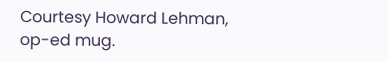Courtesy Howard Lehman, op-ed mug.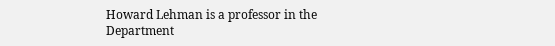Howard Lehman is a professor in the Department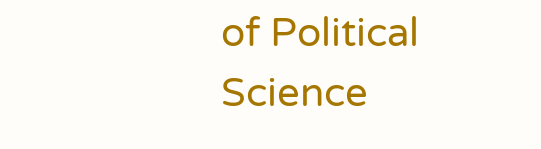of Political Science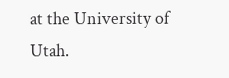at the University of Utah.